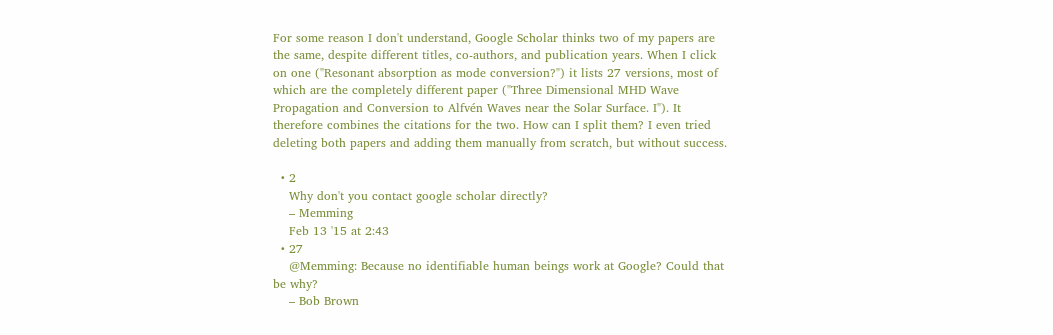For some reason I don't understand, Google Scholar thinks two of my papers are the same, despite different titles, co-authors, and publication years. When I click on one ("Resonant absorption as mode conversion?") it lists 27 versions, most of which are the completely different paper ("Three Dimensional MHD Wave Propagation and Conversion to Alfvén Waves near the Solar Surface. I"). It therefore combines the citations for the two. How can I split them? I even tried deleting both papers and adding them manually from scratch, but without success.

  • 2
    Why don't you contact google scholar directly?
    – Memming
    Feb 13 '15 at 2:43
  • 27
    @Memming: Because no identifiable human beings work at Google? Could that be why?
    – Bob Brown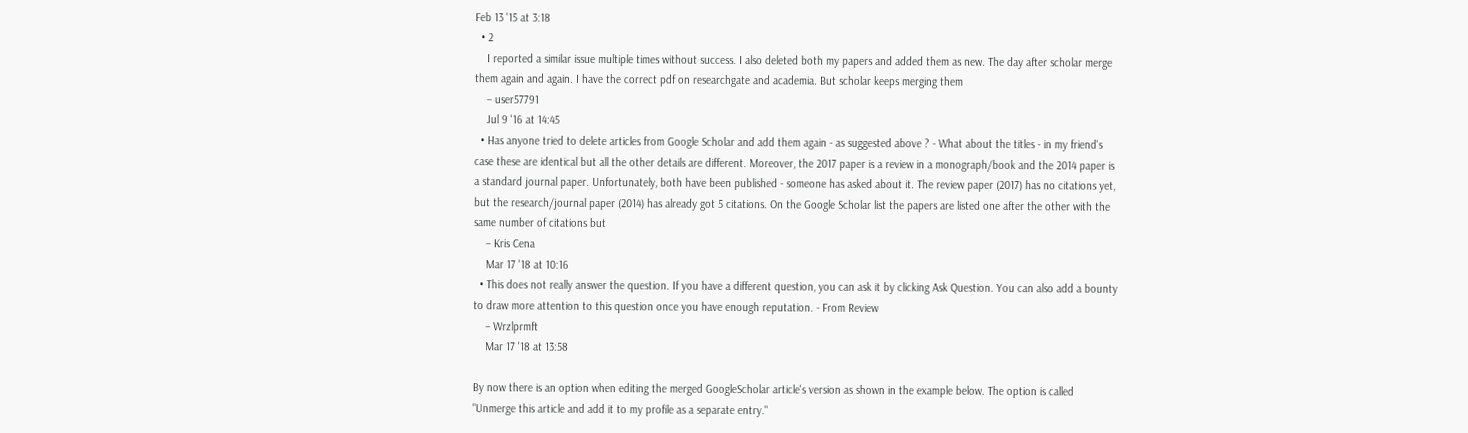Feb 13 '15 at 3:18
  • 2
    I reported a similar issue multiple times without success. I also deleted both my papers and added them as new. The day after scholar merge them again and again. I have the correct pdf on researchgate and academia. But scholar keeps merging them
    – user57791
    Jul 9 '16 at 14:45
  • Has anyone tried to delete articles from Google Scholar and add them again - as suggested above ? - What about the titles - in my friend's case these are identical but all the other details are different. Moreover, the 2017 paper is a review in a monograph/book and the 2014 paper is a standard journal paper. Unfortunately, both have been published - someone has asked about it. The review paper (2017) has no citations yet, but the research/journal paper (2014) has already got 5 citations. On the Google Scholar list the papers are listed one after the other with the same number of citations but
    – Kris Cena
    Mar 17 '18 at 10:16
  • This does not really answer the question. If you have a different question, you can ask it by clicking Ask Question. You can also add a bounty to draw more attention to this question once you have enough reputation. - From Review
    – Wrzlprmft
    Mar 17 '18 at 13:58

By now there is an option when editing the merged GoogleScholar article's version as shown in the example below. The option is called "Unmerge this article and add it to my profile as a separate entry."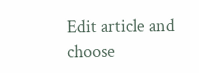Edit article and choose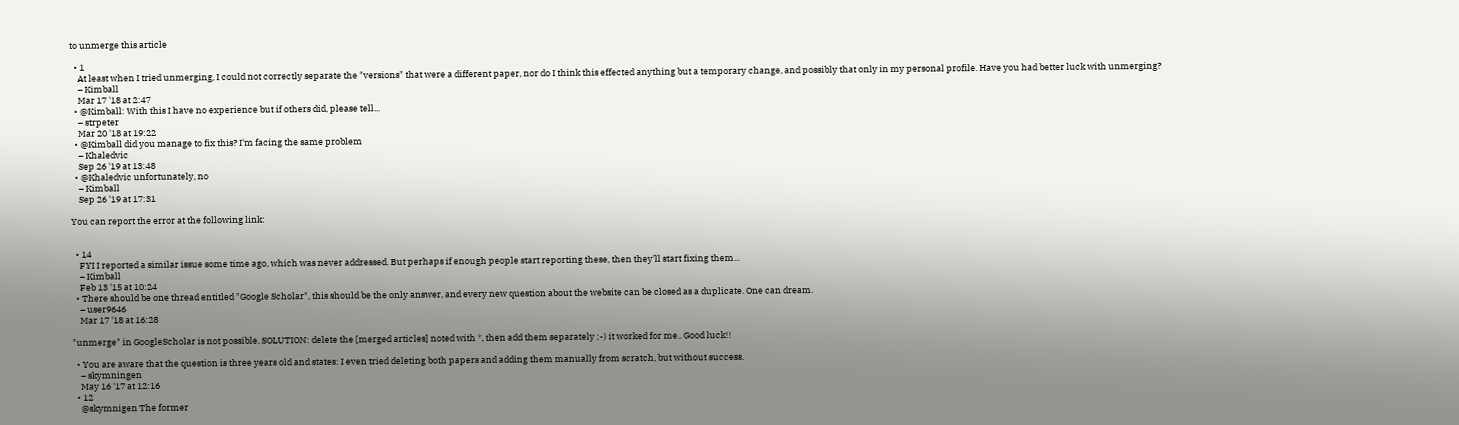to unmerge this article

  • 1
    At least when I tried unmerging, I could not correctly separate the "versions" that were a different paper, nor do I think this effected anything but a temporary change, and possibly that only in my personal profile. Have you had better luck with unmerging?
    – Kimball
    Mar 17 '18 at 2:47
  • @Kimball: With this I have no experience but if others did, please tell...
    – strpeter
    Mar 20 '18 at 19:22
  • @Kimball did you manage to fix this? I'm facing the same problem
    – Khaledvic
    Sep 26 '19 at 13:48
  • @Khaledvic unfortunately, no
    – Kimball
    Sep 26 '19 at 17:31

You can report the error at the following link:


  • 14
    FYI I reported a similar issue some time ago, which was never addressed. But perhaps if enough people start reporting these, then they'll start fixing them...
    – Kimball
    Feb 13 '15 at 10:24
  • There should be one thread entitled "Google Scholar", this should be the only answer, and every new question about the website can be closed as a duplicate. One can dream.
    – user9646
    Mar 17 '18 at 16:28

"unmerge" in GoogleScholar is not possible. SOLUTION: delete the [merged articles] noted with *, then add them separately ;-) it worked for me.. Good luck!!

  • You are aware that the question is three years old and states: I even tried deleting both papers and adding them manually from scratch, but without success.
    – skymningen
    May 16 '17 at 12:16
  • 12
    @skymnigen The former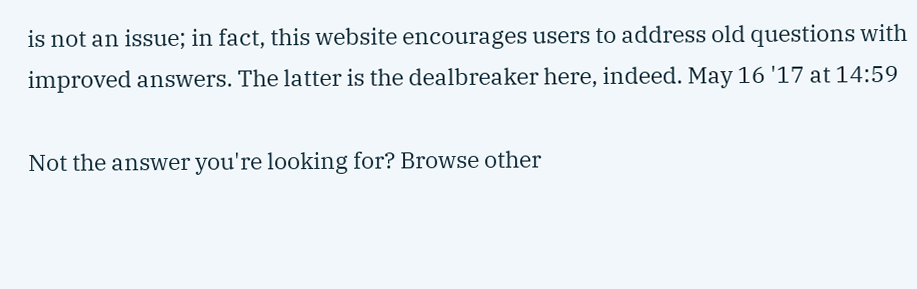is not an issue; in fact, this website encourages users to address old questions with improved answers. The latter is the dealbreaker here, indeed. May 16 '17 at 14:59

Not the answer you're looking for? Browse other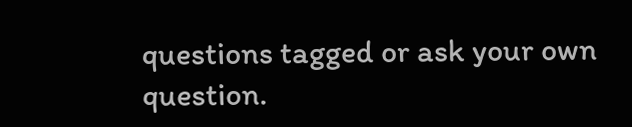questions tagged or ask your own question.